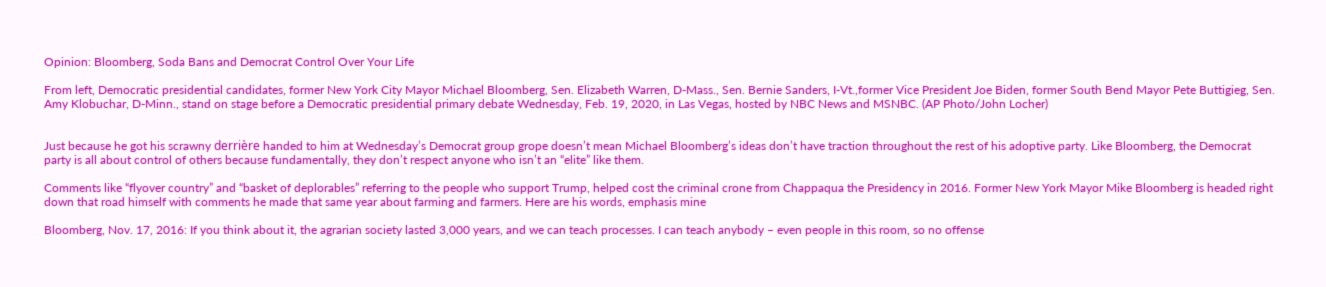Opinion: Bloomberg, Soda Bans and Democrat Control Over Your Life

From left, Democratic presidential candidates, former New York City Mayor Michael Bloomberg, Sen. Elizabeth Warren, D-Mass., Sen. Bernie Sanders, I-Vt.,former Vice President Joe Biden, former South Bend Mayor Pete Buttigieg, Sen. Amy Klobuchar, D-Minn., stand on stage before a Democratic presidential primary debate Wednesday, Feb. 19, 2020, in Las Vegas, hosted by NBC News and MSNBC. (AP Photo/John Locher)


Just because he got his scrawny derrière handed to him at Wednesday’s Democrat group grope doesn’t mean Michael Bloomberg’s ideas don’t have traction throughout the rest of his adoptive party. Like Bloomberg, the Democrat party is all about control of others because fundamentally, they don’t respect anyone who isn’t an “elite” like them.

Comments like “flyover country” and “basket of deplorables” referring to the people who support Trump, helped cost the criminal crone from Chappaqua the Presidency in 2016. Former New York Mayor Mike Bloomberg is headed right down that road himself with comments he made that same year about farming and farmers. Here are his words, emphasis mine

Bloomberg, Nov. 17, 2016: If you think about it, the agrarian society lasted 3,000 years, and we can teach processes. I can teach anybody – even people in this room, so no offense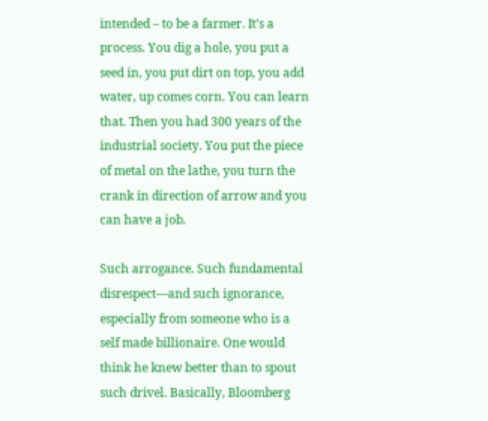intended – to be a farmer. It’s a process. You dig a hole, you put a seed in, you put dirt on top, you add water, up comes corn. You can learn that. Then you had 300 years of the industrial society. You put the piece of metal on the lathe, you turn the crank in direction of arrow and you can have a job.

Such arrogance. Such fundamental disrespect—and such ignorance, especially from someone who is a self made billionaire. One would think he knew better than to spout such drivel. Basically, Bloomberg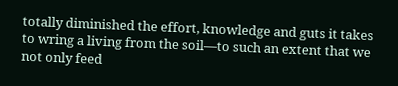totally diminished the effort, knowledge and guts it takes to wring a living from the soil—to such an extent that we not only feed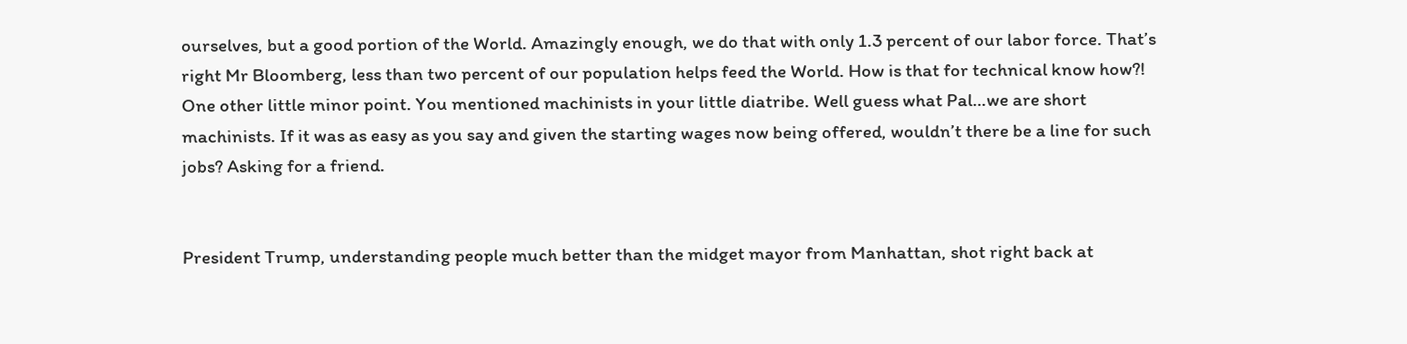ourselves, but a good portion of the World. Amazingly enough, we do that with only 1.3 percent of our labor force. That’s right Mr Bloomberg, less than two percent of our population helps feed the World. How is that for technical know how?! One other little minor point. You mentioned machinists in your little diatribe. Well guess what Pal…we are short machinists. If it was as easy as you say and given the starting wages now being offered, wouldn’t there be a line for such jobs? Asking for a friend.


President Trump, understanding people much better than the midget mayor from Manhattan, shot right back at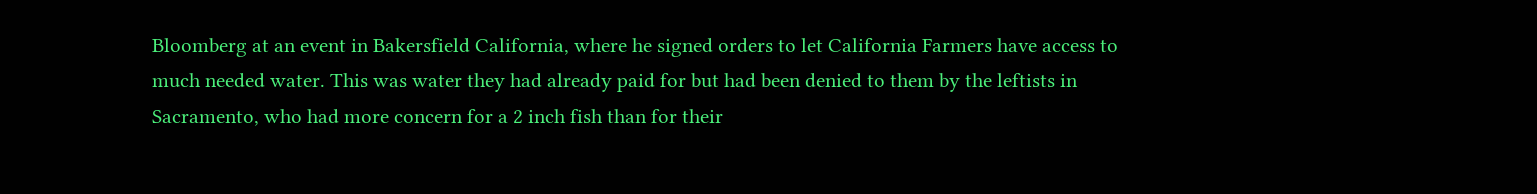Bloomberg at an event in Bakersfield California, where he signed orders to let California Farmers have access to much needed water. This was water they had already paid for but had been denied to them by the leftists in Sacramento, who had more concern for a 2 inch fish than for their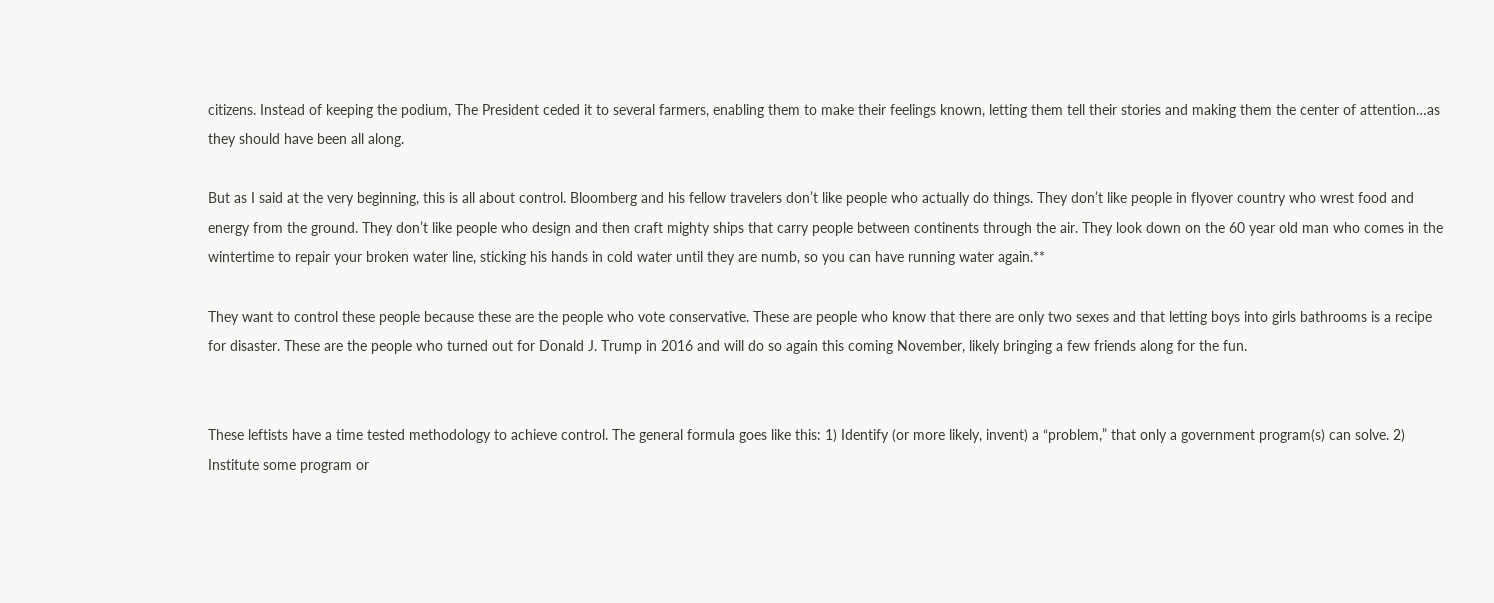citizens. Instead of keeping the podium, The President ceded it to several farmers, enabling them to make their feelings known, letting them tell their stories and making them the center of attention…as they should have been all along.

But as I said at the very beginning, this is all about control. Bloomberg and his fellow travelers don’t like people who actually do things. They don’t like people in flyover country who wrest food and energy from the ground. They don’t like people who design and then craft mighty ships that carry people between continents through the air. They look down on the 60 year old man who comes in the wintertime to repair your broken water line, sticking his hands in cold water until they are numb, so you can have running water again.**

They want to control these people because these are the people who vote conservative. These are people who know that there are only two sexes and that letting boys into girls bathrooms is a recipe for disaster. These are the people who turned out for Donald J. Trump in 2016 and will do so again this coming November, likely bringing a few friends along for the fun.


These leftists have a time tested methodology to achieve control. The general formula goes like this: 1) Identify (or more likely, invent) a “problem,” that only a government program(s) can solve. 2) Institute some program or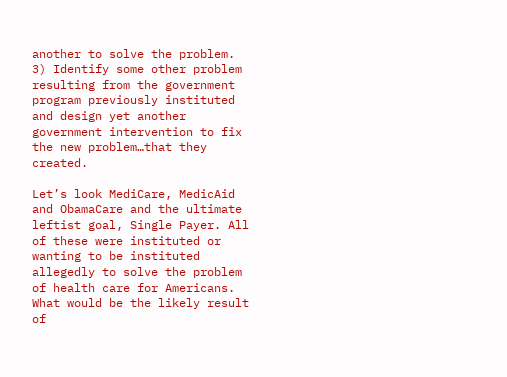another to solve the problem. 3) Identify some other problem resulting from the government program previously instituted and design yet another government intervention to fix the new problem…that they created.

Let’s look MediCare, MedicAid and ObamaCare and the ultimate leftist goal, Single Payer. All of these were instituted or wanting to be instituted allegedly to solve the problem of health care for Americans. What would be the likely result of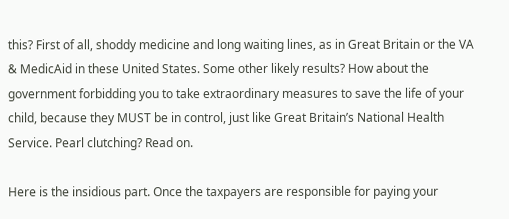this? First of all, shoddy medicine and long waiting lines, as in Great Britain or the VA & MedicAid in these United States. Some other likely results? How about the government forbidding you to take extraordinary measures to save the life of your child, because they MUST be in control, just like Great Britain’s National Health Service. Pearl clutching? Read on.

Here is the insidious part. Once the taxpayers are responsible for paying your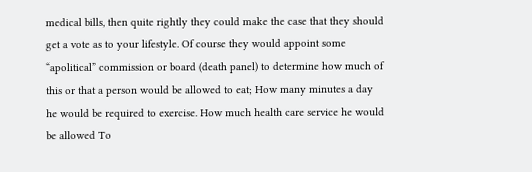medical bills, then quite rightly they could make the case that they should get a vote as to your lifestyle. Of course they would appoint some “apolitical” commission or board (death panel) to determine how much of this or that a person would be allowed to eat; How many minutes a day he would be required to exercise. How much health care service he would be allowed To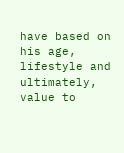have based on his age, lifestyle and ultimately, value to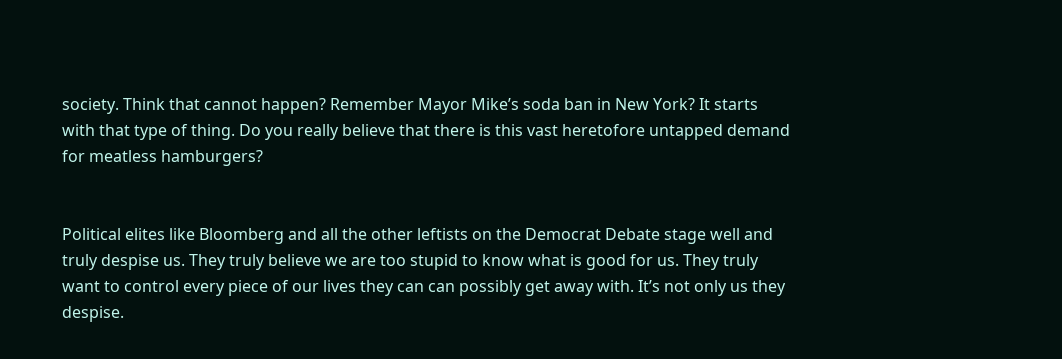society. Think that cannot happen? Remember Mayor Mike’s soda ban in New York? It starts with that type of thing. Do you really believe that there is this vast heretofore untapped demand for meatless hamburgers?


Political elites like Bloomberg and all the other leftists on the Democrat Debate stage well and truly despise us. They truly believe we are too stupid to know what is good for us. They truly want to control every piece of our lives they can can possibly get away with. It’s not only us they despise.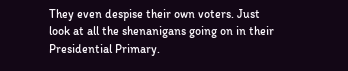They even despise their own voters. Just look at all the shenanigans going on in their Presidential Primary.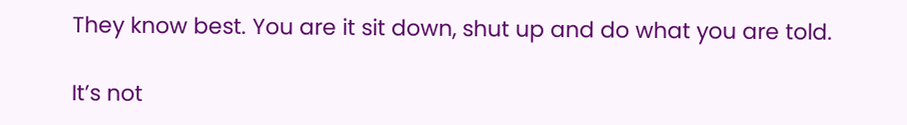They know best. You are it sit down, shut up and do what you are told.

It’s not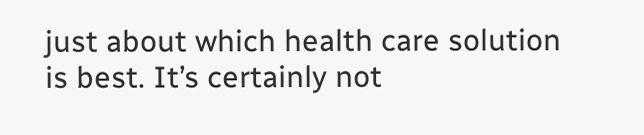just about which health care solution is best. It’s certainly not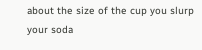about the size of the cup you slurp your soda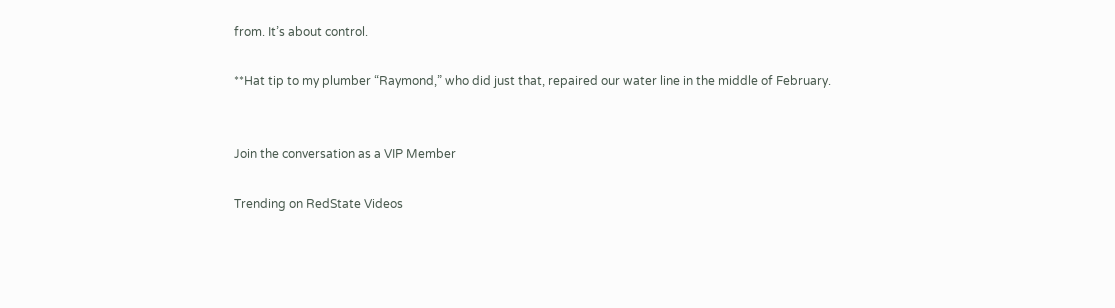from. It’s about control.

**Hat tip to my plumber “Raymond,” who did just that, repaired our water line in the middle of February.


Join the conversation as a VIP Member

Trending on RedState Videos